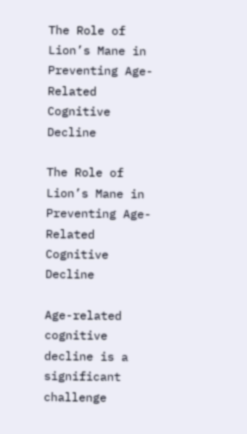The Role of Lion’s Mane in Preventing Age-Related Cognitive Decline

The Role of Lion’s Mane in Preventing Age-Related Cognitive Decline

Age-related cognitive decline is a significant challenge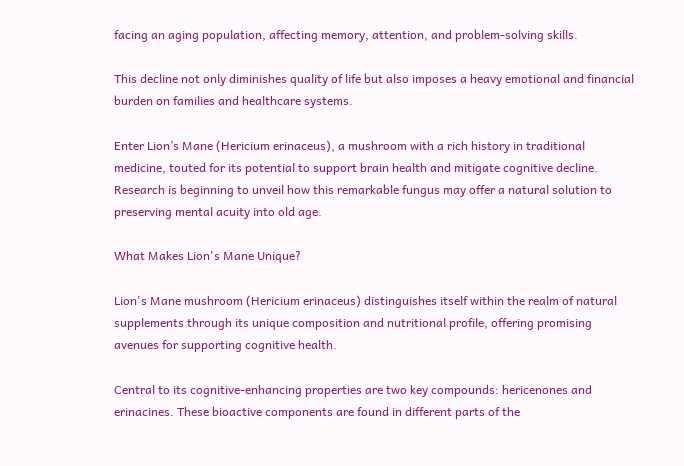facing an aging population, affecting memory, attention, and problem-solving skills.

This decline not only diminishes quality of life but also imposes a heavy emotional and financial burden on families and healthcare systems.

Enter Lion’s Mane (Hericium erinaceus), a mushroom with a rich history in traditional medicine, touted for its potential to support brain health and mitigate cognitive decline. Research is beginning to unveil how this remarkable fungus may offer a natural solution to preserving mental acuity into old age.

What Makes Lion's Mane Unique?

Lion's Mane mushroom (Hericium erinaceus) distinguishes itself within the realm of natural supplements through its unique composition and nutritional profile, offering promising avenues for supporting cognitive health.

Central to its cognitive-enhancing properties are two key compounds: hericenones and erinacines. These bioactive components are found in different parts of the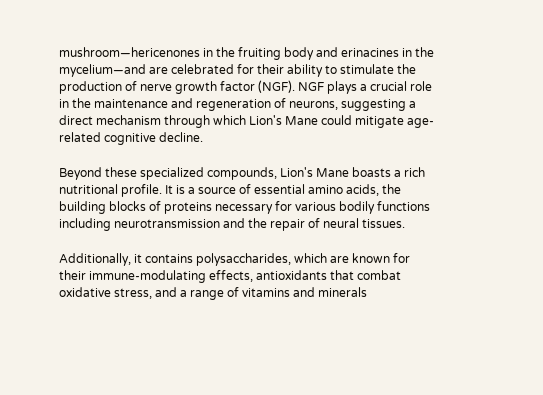mushroom—hericenones in the fruiting body and erinacines in the mycelium—and are celebrated for their ability to stimulate the production of nerve growth factor (NGF). NGF plays a crucial role in the maintenance and regeneration of neurons, suggesting a direct mechanism through which Lion's Mane could mitigate age-related cognitive decline.

Beyond these specialized compounds, Lion's Mane boasts a rich nutritional profile. It is a source of essential amino acids, the building blocks of proteins necessary for various bodily functions including neurotransmission and the repair of neural tissues.

Additionally, it contains polysaccharides, which are known for their immune-modulating effects, antioxidants that combat oxidative stress, and a range of vitamins and minerals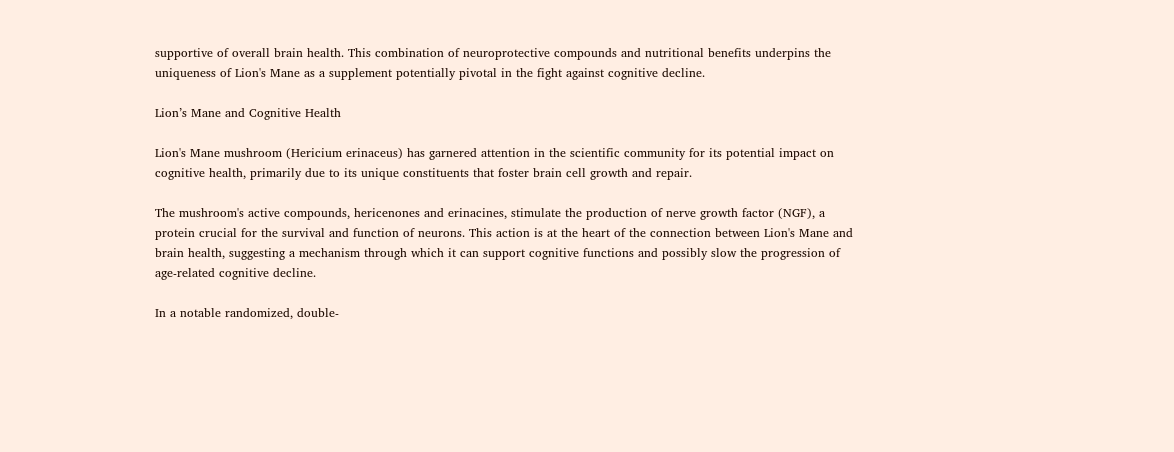supportive of overall brain health. This combination of neuroprotective compounds and nutritional benefits underpins the uniqueness of Lion's Mane as a supplement potentially pivotal in the fight against cognitive decline.

Lion’s Mane and Cognitive Health

Lion's Mane mushroom (Hericium erinaceus) has garnered attention in the scientific community for its potential impact on cognitive health, primarily due to its unique constituents that foster brain cell growth and repair.

The mushroom's active compounds, hericenones and erinacines, stimulate the production of nerve growth factor (NGF), a protein crucial for the survival and function of neurons. This action is at the heart of the connection between Lion's Mane and brain health, suggesting a mechanism through which it can support cognitive functions and possibly slow the progression of age-related cognitive decline.

In a notable randomized, double-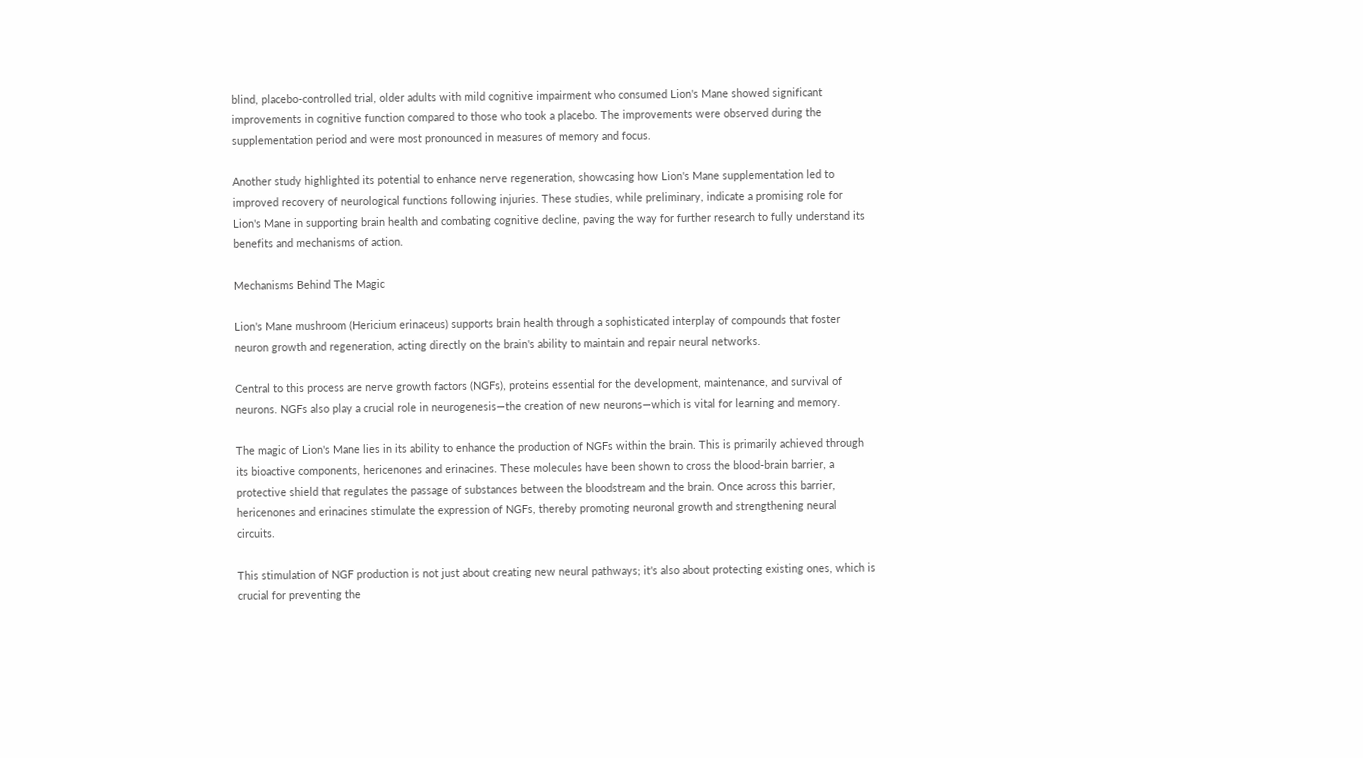blind, placebo-controlled trial, older adults with mild cognitive impairment who consumed Lion's Mane showed significant improvements in cognitive function compared to those who took a placebo. The improvements were observed during the supplementation period and were most pronounced in measures of memory and focus.

Another study highlighted its potential to enhance nerve regeneration, showcasing how Lion's Mane supplementation led to improved recovery of neurological functions following injuries. These studies, while preliminary, indicate a promising role for Lion's Mane in supporting brain health and combating cognitive decline, paving the way for further research to fully understand its benefits and mechanisms of action.

Mechanisms Behind The Magic

Lion's Mane mushroom (Hericium erinaceus) supports brain health through a sophisticated interplay of compounds that foster neuron growth and regeneration, acting directly on the brain's ability to maintain and repair neural networks.

Central to this process are nerve growth factors (NGFs), proteins essential for the development, maintenance, and survival of neurons. NGFs also play a crucial role in neurogenesis—the creation of new neurons—which is vital for learning and memory.

The magic of Lion's Mane lies in its ability to enhance the production of NGFs within the brain. This is primarily achieved through its bioactive components, hericenones and erinacines. These molecules have been shown to cross the blood-brain barrier, a protective shield that regulates the passage of substances between the bloodstream and the brain. Once across this barrier, hericenones and erinacines stimulate the expression of NGFs, thereby promoting neuronal growth and strengthening neural circuits.

This stimulation of NGF production is not just about creating new neural pathways; it's also about protecting existing ones, which is crucial for preventing the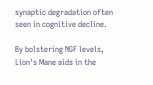synaptic degradation often seen in cognitive decline.

By bolstering NGF levels, Lion's Mane aids in the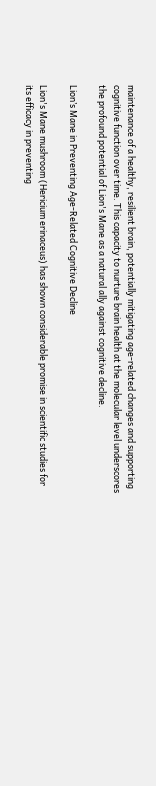maintenance of a healthy, resilient brain, potentially mitigating age-related changes and supporting cognitive function over time. This capacity to nurture brain health at the molecular level underscores the profound potential of Lion's Mane as a natural ally against cognitive decline.

Lion’s Mane in Preventing Age-Related Cognitive Decline

Lion's Mane mushroom (Hericium erinaceus) has shown considerable promise in scientific studies for its efficacy in preventing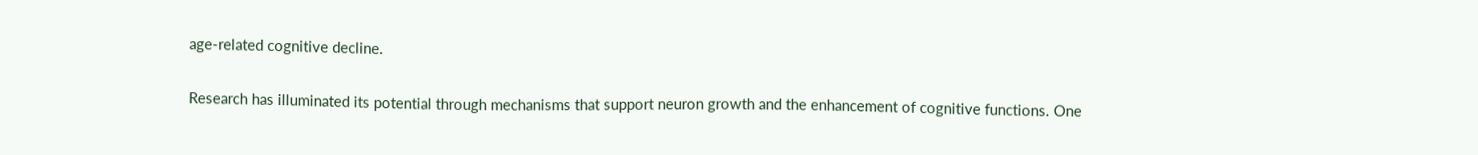age-related cognitive decline.

Research has illuminated its potential through mechanisms that support neuron growth and the enhancement of cognitive functions. One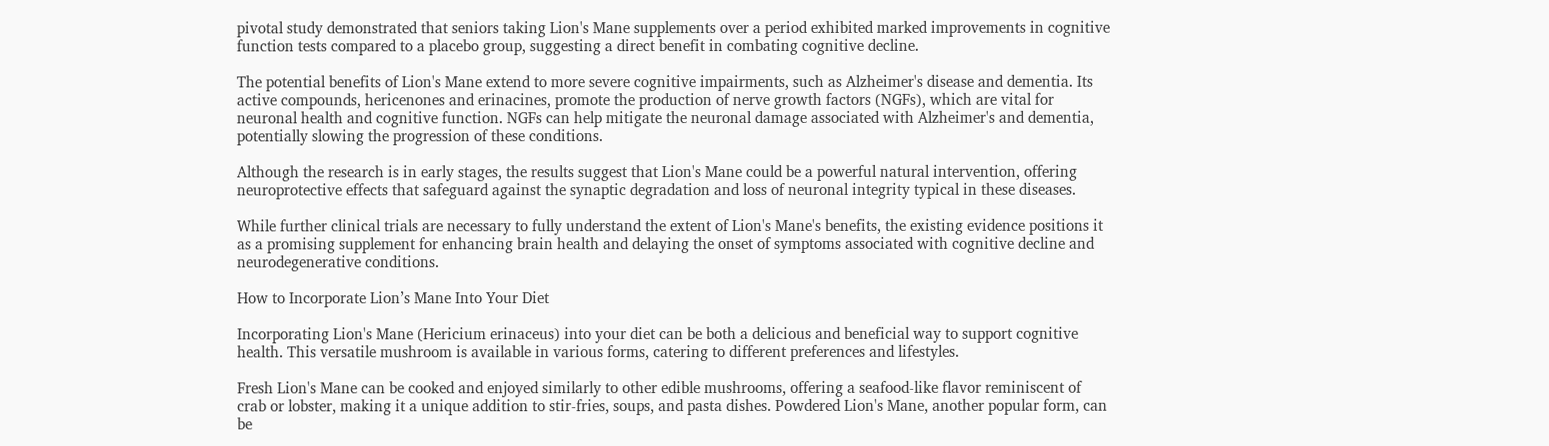pivotal study demonstrated that seniors taking Lion's Mane supplements over a period exhibited marked improvements in cognitive function tests compared to a placebo group, suggesting a direct benefit in combating cognitive decline.

The potential benefits of Lion's Mane extend to more severe cognitive impairments, such as Alzheimer's disease and dementia. Its active compounds, hericenones and erinacines, promote the production of nerve growth factors (NGFs), which are vital for neuronal health and cognitive function. NGFs can help mitigate the neuronal damage associated with Alzheimer's and dementia, potentially slowing the progression of these conditions.

Although the research is in early stages, the results suggest that Lion's Mane could be a powerful natural intervention, offering neuroprotective effects that safeguard against the synaptic degradation and loss of neuronal integrity typical in these diseases.

While further clinical trials are necessary to fully understand the extent of Lion's Mane's benefits, the existing evidence positions it as a promising supplement for enhancing brain health and delaying the onset of symptoms associated with cognitive decline and neurodegenerative conditions.

How to Incorporate Lion’s Mane Into Your Diet

Incorporating Lion's Mane (Hericium erinaceus) into your diet can be both a delicious and beneficial way to support cognitive health. This versatile mushroom is available in various forms, catering to different preferences and lifestyles.

Fresh Lion's Mane can be cooked and enjoyed similarly to other edible mushrooms, offering a seafood-like flavor reminiscent of crab or lobster, making it a unique addition to stir-fries, soups, and pasta dishes. Powdered Lion's Mane, another popular form, can be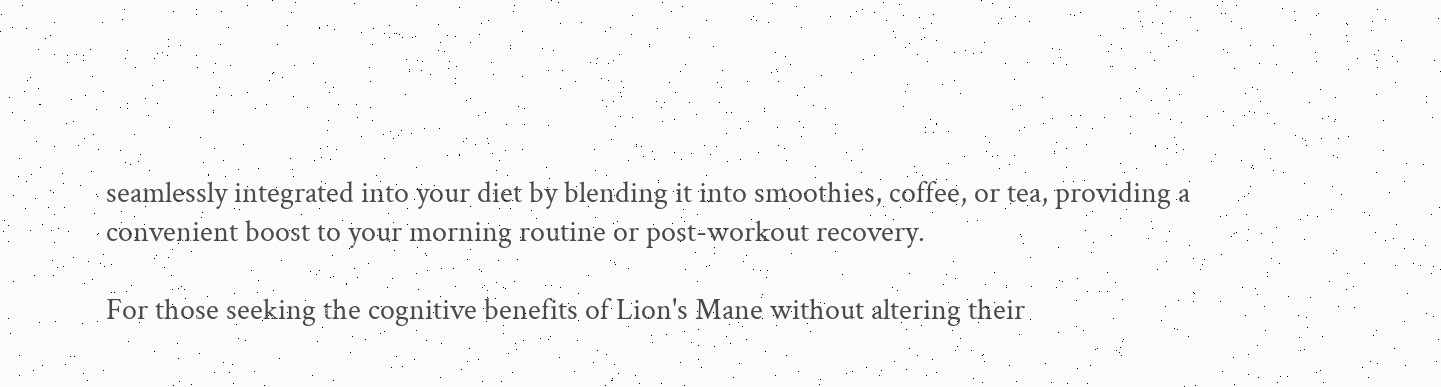seamlessly integrated into your diet by blending it into smoothies, coffee, or tea, providing a convenient boost to your morning routine or post-workout recovery.

For those seeking the cognitive benefits of Lion's Mane without altering their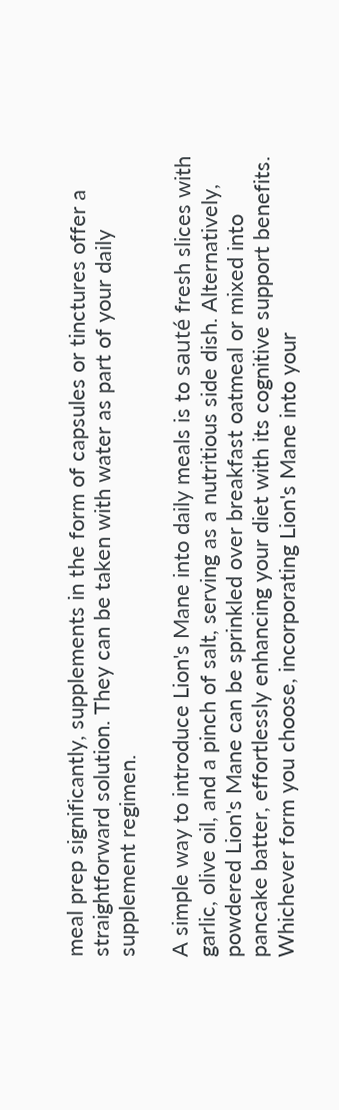meal prep significantly, supplements in the form of capsules or tinctures offer a straightforward solution. They can be taken with water as part of your daily supplement regimen.

A simple way to introduce Lion's Mane into daily meals is to sauté fresh slices with garlic, olive oil, and a pinch of salt, serving as a nutritious side dish. Alternatively, powdered Lion's Mane can be sprinkled over breakfast oatmeal or mixed into pancake batter, effortlessly enhancing your diet with its cognitive support benefits. Whichever form you choose, incorporating Lion's Mane into your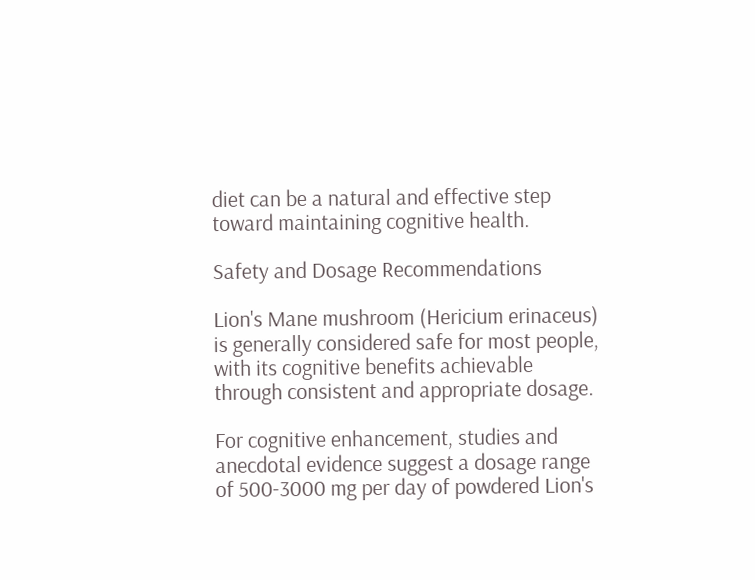diet can be a natural and effective step toward maintaining cognitive health.

Safety and Dosage Recommendations

Lion's Mane mushroom (Hericium erinaceus) is generally considered safe for most people, with its cognitive benefits achievable through consistent and appropriate dosage.

For cognitive enhancement, studies and anecdotal evidence suggest a dosage range of 500-3000 mg per day of powdered Lion's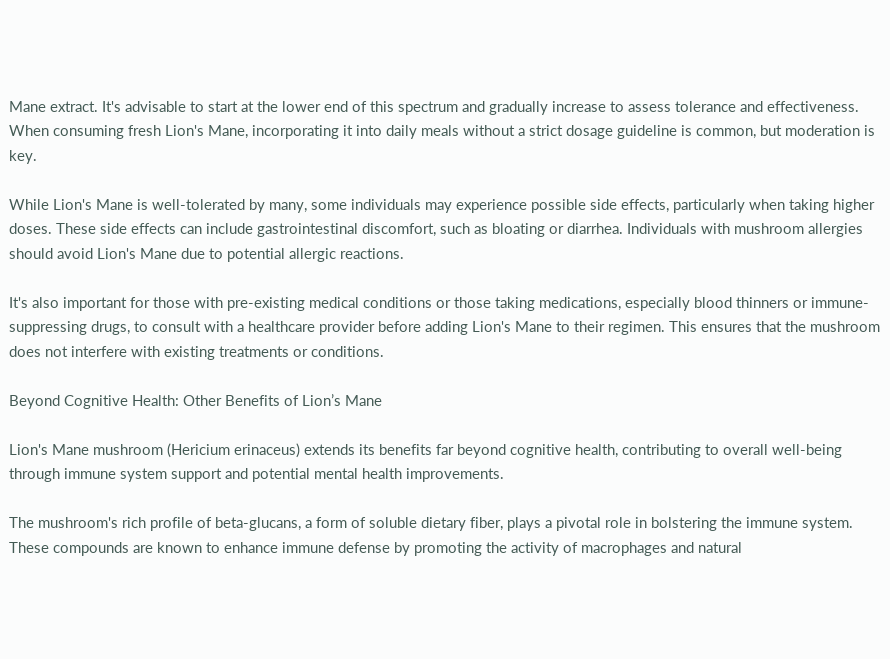Mane extract. It's advisable to start at the lower end of this spectrum and gradually increase to assess tolerance and effectiveness. When consuming fresh Lion's Mane, incorporating it into daily meals without a strict dosage guideline is common, but moderation is key.

While Lion's Mane is well-tolerated by many, some individuals may experience possible side effects, particularly when taking higher doses. These side effects can include gastrointestinal discomfort, such as bloating or diarrhea. Individuals with mushroom allergies should avoid Lion's Mane due to potential allergic reactions.

It's also important for those with pre-existing medical conditions or those taking medications, especially blood thinners or immune-suppressing drugs, to consult with a healthcare provider before adding Lion's Mane to their regimen. This ensures that the mushroom does not interfere with existing treatments or conditions.

Beyond Cognitive Health: Other Benefits of Lion’s Mane

Lion's Mane mushroom (Hericium erinaceus) extends its benefits far beyond cognitive health, contributing to overall well-being through immune system support and potential mental health improvements.

The mushroom's rich profile of beta-glucans, a form of soluble dietary fiber, plays a pivotal role in bolstering the immune system. These compounds are known to enhance immune defense by promoting the activity of macrophages and natural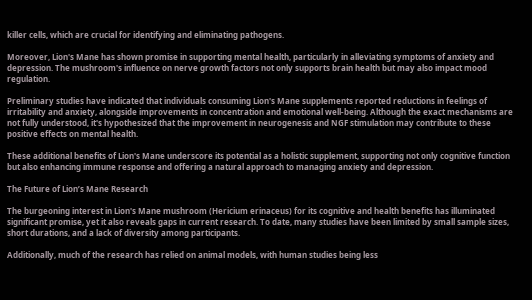killer cells, which are crucial for identifying and eliminating pathogens.

Moreover, Lion's Mane has shown promise in supporting mental health, particularly in alleviating symptoms of anxiety and depression. The mushroom's influence on nerve growth factors not only supports brain health but may also impact mood regulation.

Preliminary studies have indicated that individuals consuming Lion's Mane supplements reported reductions in feelings of irritability and anxiety, alongside improvements in concentration and emotional well-being. Although the exact mechanisms are not fully understood, it's hypothesized that the improvement in neurogenesis and NGF stimulation may contribute to these positive effects on mental health.

These additional benefits of Lion's Mane underscore its potential as a holistic supplement, supporting not only cognitive function but also enhancing immune response and offering a natural approach to managing anxiety and depression.

The Future of Lion’s Mane Research

The burgeoning interest in Lion's Mane mushroom (Hericium erinaceus) for its cognitive and health benefits has illuminated significant promise, yet it also reveals gaps in current research. To date, many studies have been limited by small sample sizes, short durations, and a lack of diversity among participants.

Additionally, much of the research has relied on animal models, with human studies being less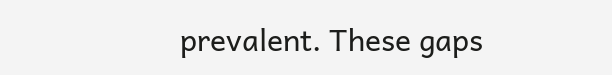prevalent. These gaps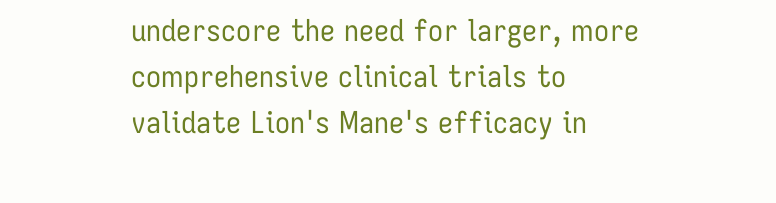underscore the need for larger, more comprehensive clinical trials to validate Lion's Mane's efficacy in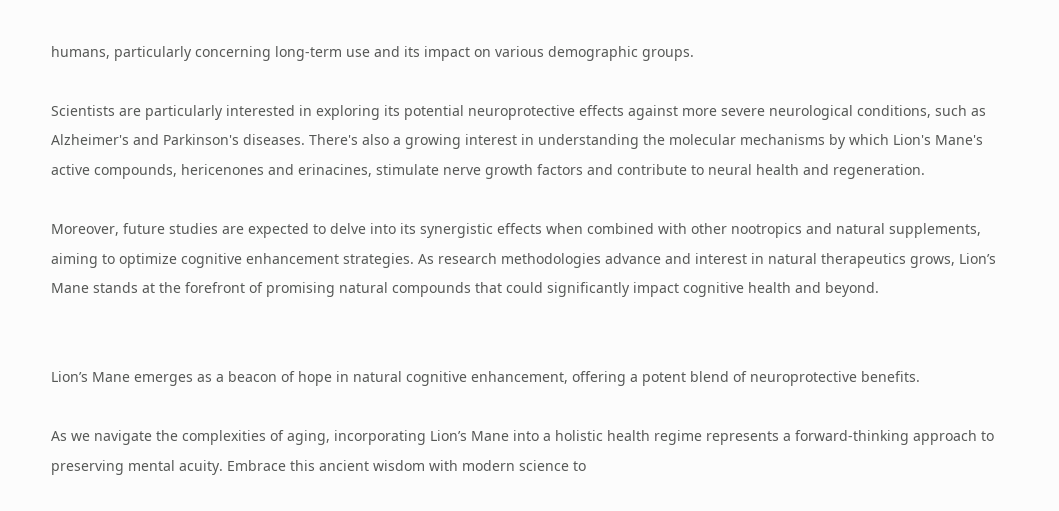humans, particularly concerning long-term use and its impact on various demographic groups.

Scientists are particularly interested in exploring its potential neuroprotective effects against more severe neurological conditions, such as Alzheimer's and Parkinson's diseases. There's also a growing interest in understanding the molecular mechanisms by which Lion's Mane's active compounds, hericenones and erinacines, stimulate nerve growth factors and contribute to neural health and regeneration.

Moreover, future studies are expected to delve into its synergistic effects when combined with other nootropics and natural supplements, aiming to optimize cognitive enhancement strategies. As research methodologies advance and interest in natural therapeutics grows, Lion’s Mane stands at the forefront of promising natural compounds that could significantly impact cognitive health and beyond.


Lion’s Mane emerges as a beacon of hope in natural cognitive enhancement, offering a potent blend of neuroprotective benefits.

As we navigate the complexities of aging, incorporating Lion’s Mane into a holistic health regime represents a forward-thinking approach to preserving mental acuity. Embrace this ancient wisdom with modern science to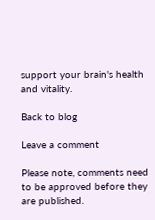support your brain's health and vitality.

Back to blog

Leave a comment

Please note, comments need to be approved before they are published.